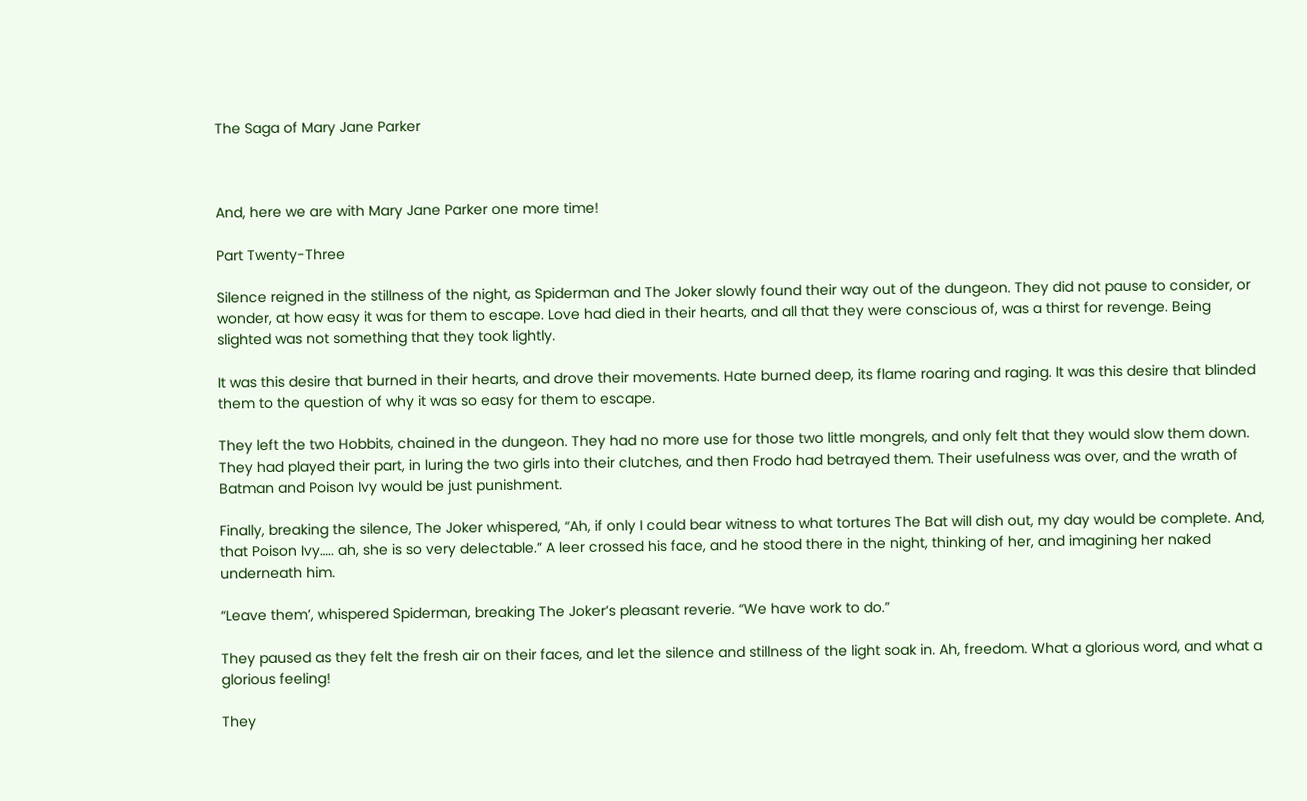The Saga of Mary Jane Parker



And, here we are with Mary Jane Parker one more time!

Part Twenty-Three

Silence reigned in the stillness of the night, as Spiderman and The Joker slowly found their way out of the dungeon. They did not pause to consider, or wonder, at how easy it was for them to escape. Love had died in their hearts, and all that they were conscious of, was a thirst for revenge. Being slighted was not something that they took lightly.

It was this desire that burned in their hearts, and drove their movements. Hate burned deep, its flame roaring and raging. It was this desire that blinded them to the question of why it was so easy for them to escape.

They left the two Hobbits, chained in the dungeon. They had no more use for those two little mongrels, and only felt that they would slow them down. They had played their part, in luring the two girls into their clutches, and then Frodo had betrayed them. Their usefulness was over, and the wrath of Batman and Poison Ivy would be just punishment.

Finally, breaking the silence, The Joker whispered, “Ah, if only I could bear witness to what tortures The Bat will dish out, my day would be complete. And, that Poison Ivy….. ah, she is so very delectable.” A leer crossed his face, and he stood there in the night, thinking of her, and imagining her naked underneath him.

“Leave them’, whispered Spiderman, breaking The Joker’s pleasant reverie. “We have work to do.”

They paused as they felt the fresh air on their faces, and let the silence and stillness of the light soak in. Ah, freedom. What a glorious word, and what a glorious feeling!

They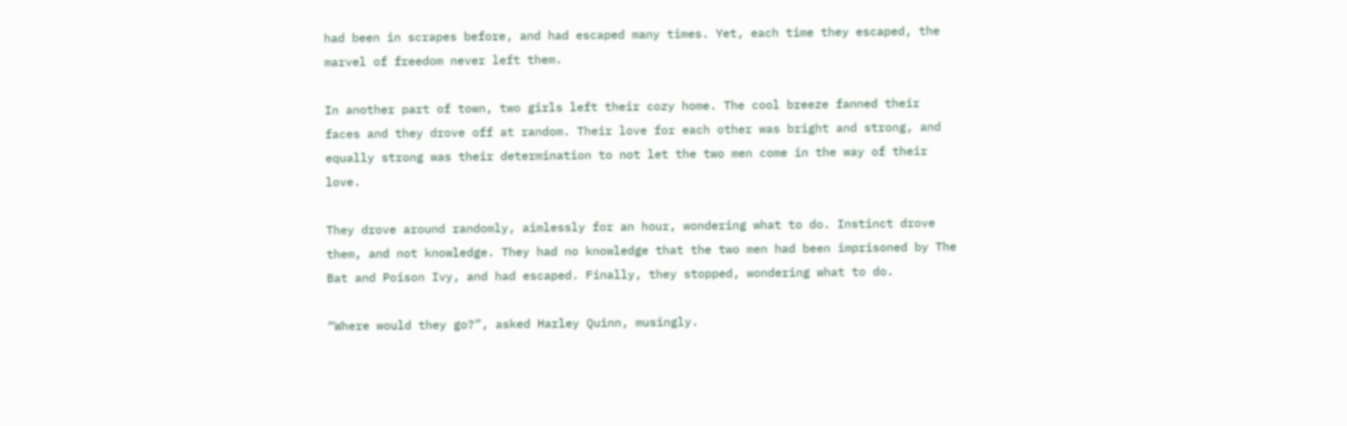had been in scrapes before, and had escaped many times. Yet, each time they escaped, the marvel of freedom never left them.

In another part of town, two girls left their cozy home. The cool breeze fanned their faces and they drove off at random. Their love for each other was bright and strong, and equally strong was their determination to not let the two men come in the way of their love.

They drove around randomly, aimlessly for an hour, wondering what to do. Instinct drove them, and not knowledge. They had no knowledge that the two men had been imprisoned by The Bat and Poison Ivy, and had escaped. Finally, they stopped, wondering what to do.

“Where would they go?”, asked Harley Quinn, musingly.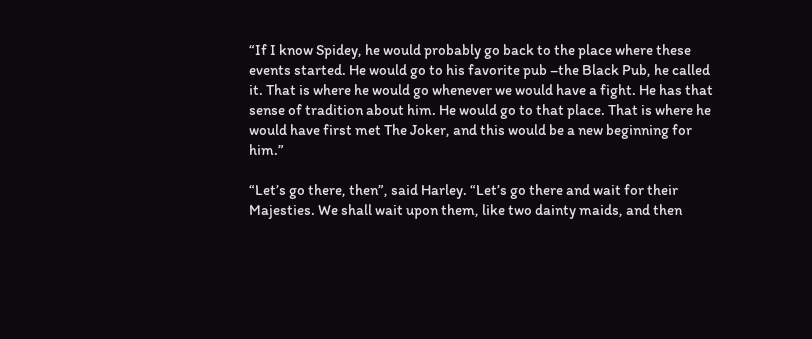“If I know Spidey, he would probably go back to the place where these events started. He would go to his favorite pub –the Black Pub, he called it. That is where he would go whenever we would have a fight. He has that sense of tradition about him. He would go to that place. That is where he would have first met The Joker, and this would be a new beginning for him.”

“Let’s go there, then”, said Harley. “Let’s go there and wait for their Majesties. We shall wait upon them, like two dainty maids, and then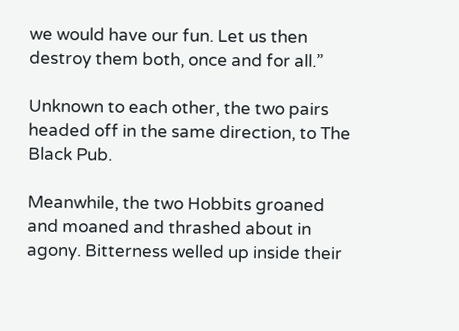we would have our fun. Let us then destroy them both, once and for all.”

Unknown to each other, the two pairs headed off in the same direction, to The Black Pub.

Meanwhile, the two Hobbits groaned and moaned and thrashed about in agony. Bitterness welled up inside their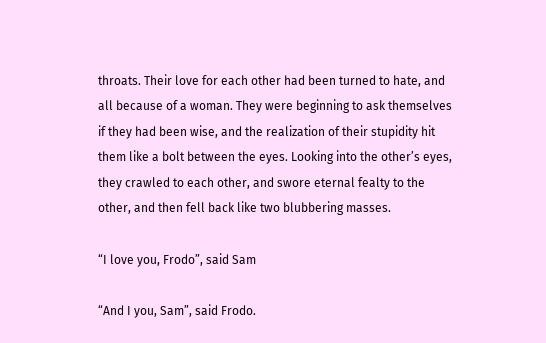throats. Their love for each other had been turned to hate, and all because of a woman. They were beginning to ask themselves if they had been wise, and the realization of their stupidity hit them like a bolt between the eyes. Looking into the other’s eyes, they crawled to each other, and swore eternal fealty to the other, and then fell back like two blubbering masses.

“I love you, Frodo”, said Sam

“And I you, Sam”, said Frodo.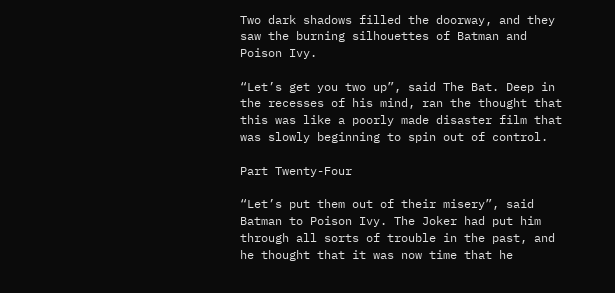Two dark shadows filled the doorway, and they saw the burning silhouettes of Batman and Poison Ivy.

“Let’s get you two up”, said The Bat. Deep in the recesses of his mind, ran the thought that this was like a poorly made disaster film that was slowly beginning to spin out of control.

Part Twenty-Four

“Let’s put them out of their misery”, said Batman to Poison Ivy. The Joker had put him through all sorts of trouble in the past, and he thought that it was now time that he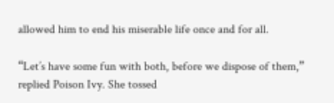allowed him to end his miserable life once and for all.

“Let’s have some fun with both, before we dispose of them,” replied Poison Ivy. She tossed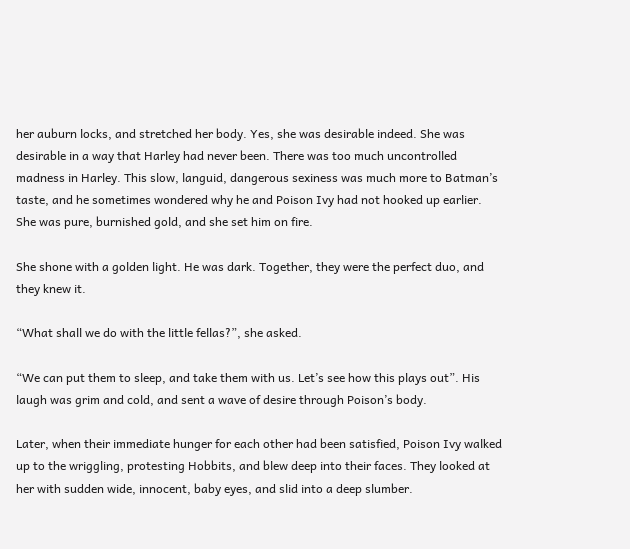her auburn locks, and stretched her body. Yes, she was desirable indeed. She was desirable in a way that Harley had never been. There was too much uncontrolled madness in Harley. This slow, languid, dangerous sexiness was much more to Batman’s taste, and he sometimes wondered why he and Poison Ivy had not hooked up earlier. She was pure, burnished gold, and she set him on fire.

She shone with a golden light. He was dark. Together, they were the perfect duo, and they knew it.

“What shall we do with the little fellas?”, she asked.

“We can put them to sleep, and take them with us. Let’s see how this plays out”. His laugh was grim and cold, and sent a wave of desire through Poison’s body.

Later, when their immediate hunger for each other had been satisfied, Poison Ivy walked up to the wriggling, protesting Hobbits, and blew deep into their faces. They looked at her with sudden wide, innocent, baby eyes, and slid into a deep slumber.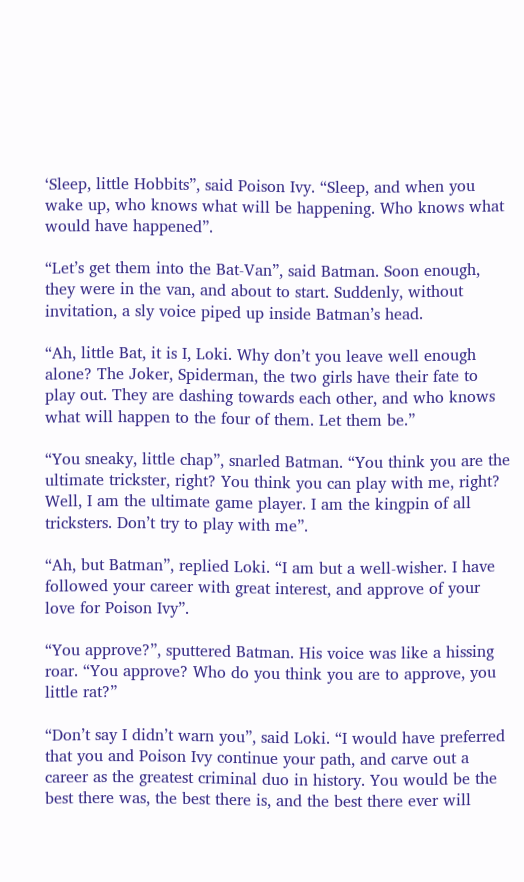‘Sleep, little Hobbits”, said Poison Ivy. “Sleep, and when you wake up, who knows what will be happening. Who knows what would have happened”.

“Let’s get them into the Bat-Van”, said Batman. Soon enough, they were in the van, and about to start. Suddenly, without invitation, a sly voice piped up inside Batman’s head.

“Ah, little Bat, it is I, Loki. Why don’t you leave well enough alone? The Joker, Spiderman, the two girls have their fate to play out. They are dashing towards each other, and who knows what will happen to the four of them. Let them be.”

“You sneaky, little chap”, snarled Batman. “You think you are the ultimate trickster, right? You think you can play with me, right? Well, I am the ultimate game player. I am the kingpin of all tricksters. Don’t try to play with me”.

“Ah, but Batman”, replied Loki. “I am but a well-wisher. I have followed your career with great interest, and approve of your love for Poison Ivy”.

“You approve?”, sputtered Batman. His voice was like a hissing roar. “You approve? Who do you think you are to approve, you little rat?”

“Don’t say I didn’t warn you”, said Loki. “I would have preferred that you and Poison Ivy continue your path, and carve out a career as the greatest criminal duo in history. You would be the best there was, the best there is, and the best there ever will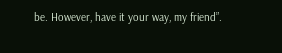be. However, have it your way, my friend”.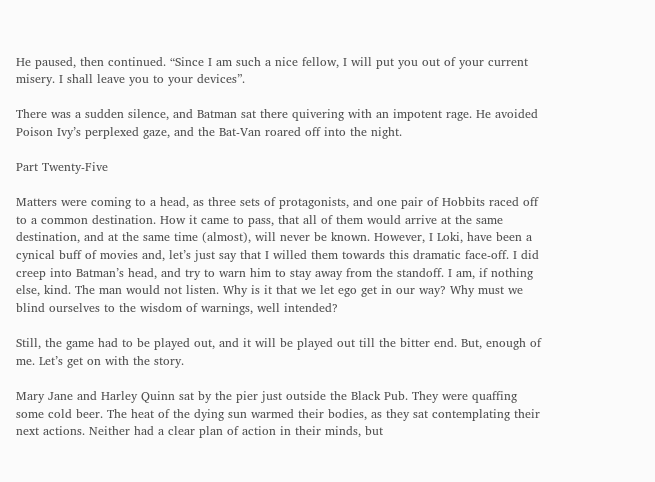He paused, then continued. “Since I am such a nice fellow, I will put you out of your current misery. I shall leave you to your devices”.

There was a sudden silence, and Batman sat there quivering with an impotent rage. He avoided Poison Ivy’s perplexed gaze, and the Bat-Van roared off into the night.

Part Twenty-Five

Matters were coming to a head, as three sets of protagonists, and one pair of Hobbits raced off to a common destination. How it came to pass, that all of them would arrive at the same destination, and at the same time (almost), will never be known. However, I Loki, have been a cynical buff of movies and, let’s just say that I willed them towards this dramatic face-off. I did creep into Batman’s head, and try to warn him to stay away from the standoff. I am, if nothing else, kind. The man would not listen. Why is it that we let ego get in our way? Why must we blind ourselves to the wisdom of warnings, well intended?

Still, the game had to be played out, and it will be played out till the bitter end. But, enough of me. Let’s get on with the story.

Mary Jane and Harley Quinn sat by the pier just outside the Black Pub. They were quaffing some cold beer. The heat of the dying sun warmed their bodies, as they sat contemplating their next actions. Neither had a clear plan of action in their minds, but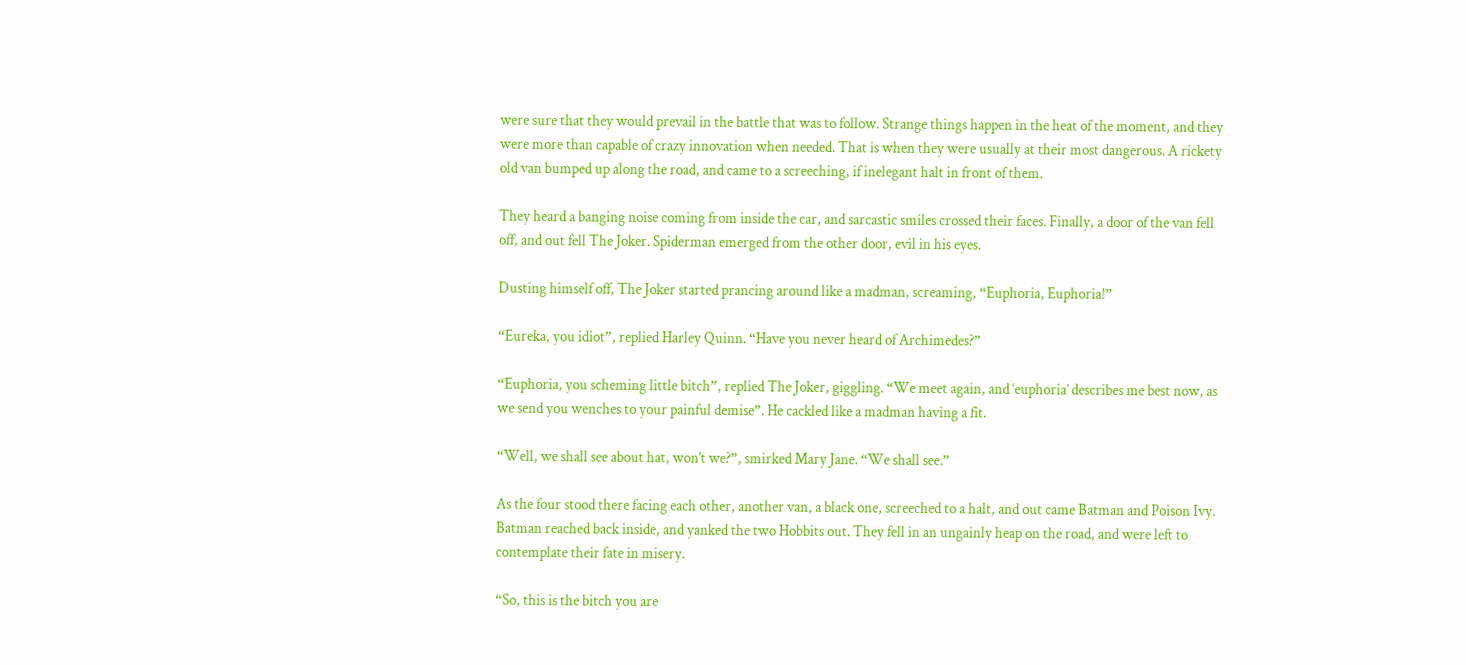were sure that they would prevail in the battle that was to follow. Strange things happen in the heat of the moment, and they were more than capable of crazy innovation when needed. That is when they were usually at their most dangerous. A rickety old van bumped up along the road, and came to a screeching, if inelegant halt in front of them.

They heard a banging noise coming from inside the car, and sarcastic smiles crossed their faces. Finally, a door of the van fell off, and out fell The Joker. Spiderman emerged from the other door, evil in his eyes.

Dusting himself off, The Joker started prancing around like a madman, screaming, “Euphoria, Euphoria!”

“Eureka, you idiot”, replied Harley Quinn. “Have you never heard of Archimedes?”

“Euphoria, you scheming little bitch”, replied The Joker, giggling. “We meet again, and ‘euphoria’ describes me best now, as we send you wenches to your painful demise”. He cackled like a madman having a fit.

“Well, we shall see about hat, won’t we?”, smirked Mary Jane. “We shall see.”

As the four stood there facing each other, another van, a black one, screeched to a halt, and out came Batman and Poison Ivy. Batman reached back inside, and yanked the two Hobbits out. They fell in an ungainly heap on the road, and were left to contemplate their fate in misery.

“So, this is the bitch you are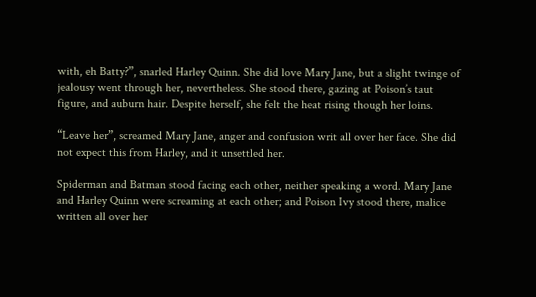with, eh Batty?”, snarled Harley Quinn. She did love Mary Jane, but a slight twinge of jealousy went through her, nevertheless. She stood there, gazing at Poison’s taut figure, and auburn hair. Despite herself, she felt the heat rising though her loins.

“Leave her”, screamed Mary Jane, anger and confusion writ all over her face. She did not expect this from Harley, and it unsettled her.

Spiderman and Batman stood facing each other, neither speaking a word. Mary Jane and Harley Quinn were screaming at each other; and Poison Ivy stood there, malice written all over her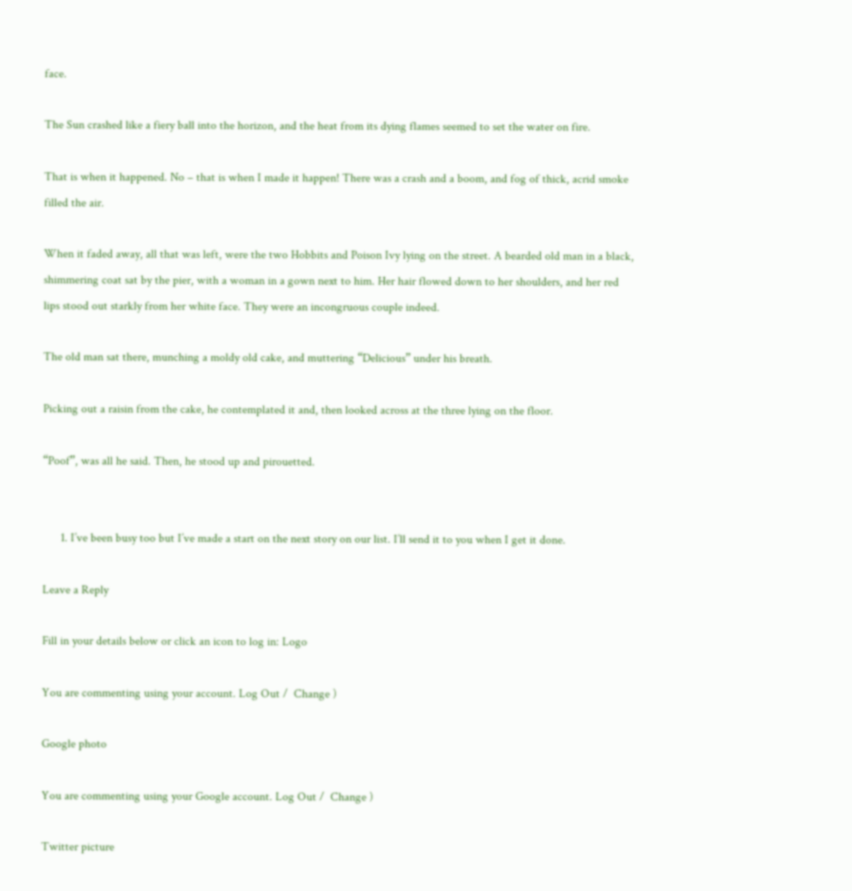face.

The Sun crashed like a fiery ball into the horizon, and the heat from its dying flames seemed to set the water on fire.

That is when it happened. No – that is when I made it happen! There was a crash and a boom, and fog of thick, acrid smoke filled the air.

When it faded away, all that was left, were the two Hobbits and Poison Ivy lying on the street. A bearded old man in a black, shimmering coat sat by the pier, with a woman in a gown next to him. Her hair flowed down to her shoulders, and her red lips stood out starkly from her white face. They were an incongruous couple indeed.

The old man sat there, munching a moldy old cake, and muttering “Delicious” under his breath.

Picking out a raisin from the cake, he contemplated it and, then looked across at the three lying on the floor.

“Poof”, was all he said. Then, he stood up and pirouetted.


      1. I’ve been busy too but I’ve made a start on the next story on our list. I’ll send it to you when I get it done.

Leave a Reply

Fill in your details below or click an icon to log in: Logo

You are commenting using your account. Log Out /  Change )

Google photo

You are commenting using your Google account. Log Out /  Change )

Twitter picture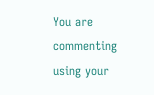You are commenting using your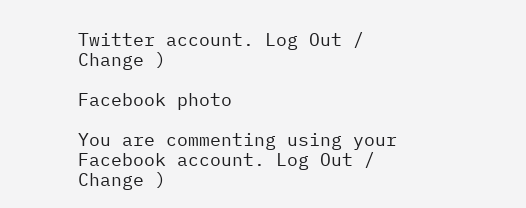Twitter account. Log Out /  Change )

Facebook photo

You are commenting using your Facebook account. Log Out /  Change )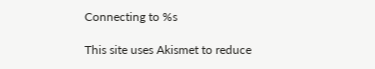Connecting to %s

This site uses Akismet to reduce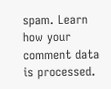spam. Learn how your comment data is processed.